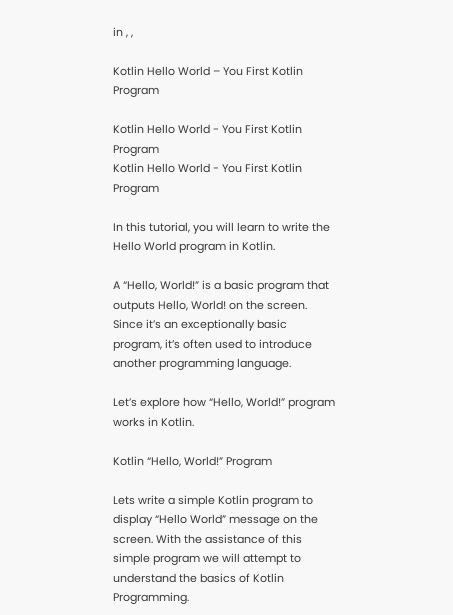in , ,

Kotlin Hello World – You First Kotlin Program

Kotlin Hello World - You First Kotlin Program
Kotlin Hello World - You First Kotlin Program

In this tutorial, you will learn to write the Hello World program in Kotlin.

A “Hello, World!” is a basic program that outputs Hello, World! on the screen. Since it’s an exceptionally basic program, it’s often used to introduce another programming language.

Let’s explore how “Hello, World!” program works in Kotlin.

Kotlin “Hello, World!” Program

Lets write a simple Kotlin program to display “Hello World” message on the screen. With the assistance of this simple program we will attempt to understand the basics of Kotlin Programming.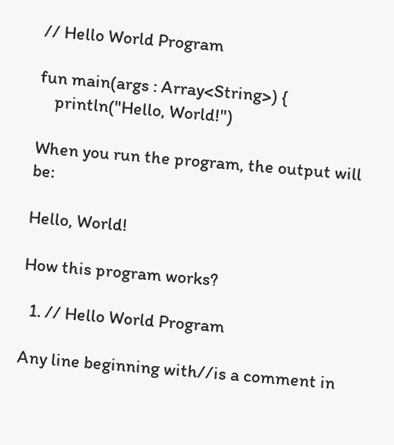// Hello World Program

fun main(args : Array<String>) {
    println("Hello, World!")

When you run the program, the output will be:

Hello, World!

How this program works?

  1. // Hello World Program

Any line beginning with//is a comment in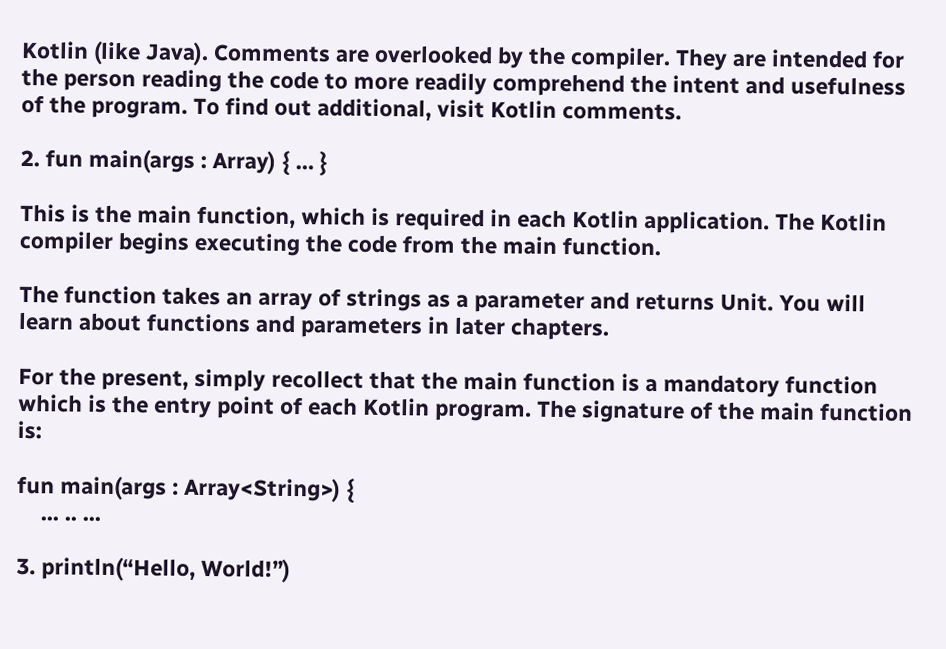Kotlin (like Java). Comments are overlooked by the compiler. They are intended for the person reading the code to more readily comprehend the intent and usefulness of the program. To find out additional, visit Kotlin comments.

2. fun main(args : Array) { … }

This is the main function, which is required in each Kotlin application. The Kotlin compiler begins executing the code from the main function.

The function takes an array of strings as a parameter and returns Unit. You will learn about functions and parameters in later chapters.

For the present, simply recollect that the main function is a mandatory function which is the entry point of each Kotlin program. The signature of the main function is:

fun main(args : Array<String>) {
    ... .. ...

3. println(“Hello, World!”)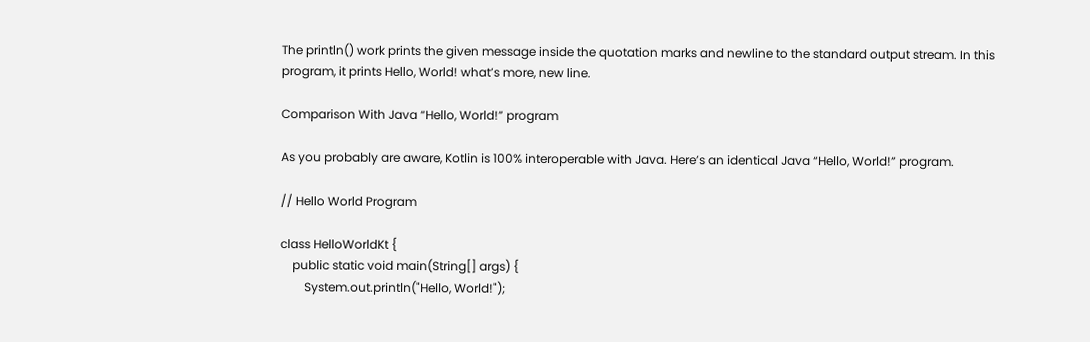The println() work prints the given message inside the quotation marks and newline to the standard output stream. In this program, it prints Hello, World! what’s more, new line.

Comparison With Java “Hello, World!” program

As you probably are aware, Kotlin is 100% interoperable with Java. Here’s an identical Java “Hello, World!” program.

// Hello World Program

class HelloWorldKt {
    public static void main(String[] args) {
        System.out.println("Hello, World!");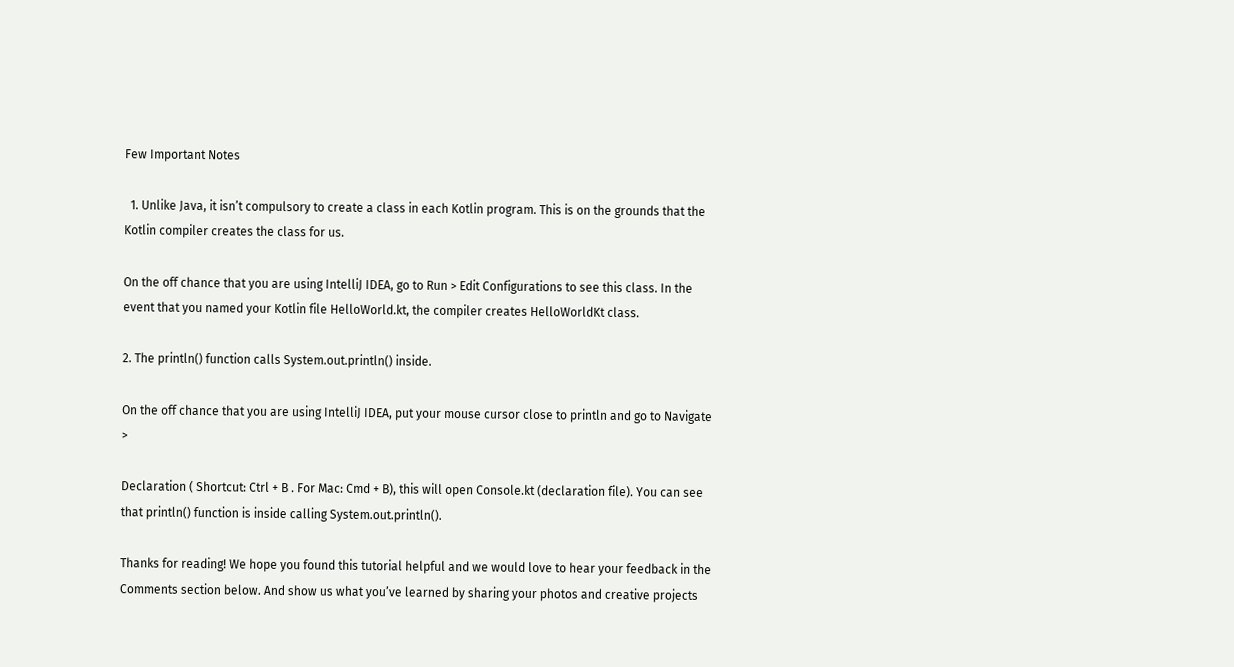Few Important Notes

  1. Unlike Java, it isn’t compulsory to create a class in each Kotlin program. This is on the grounds that the Kotlin compiler creates the class for us.

On the off chance that you are using IntelliJ IDEA, go to Run > Edit Configurations to see this class. In the event that you named your Kotlin file HelloWorld.kt, the compiler creates HelloWorldKt class.

2. The println() function calls System.out.println() inside.

On the off chance that you are using IntelliJ IDEA, put your mouse cursor close to println and go to Navigate >

Declaration ( Shortcut: Ctrl + B . For Mac: Cmd + B), this will open Console.kt (declaration file). You can see that println() function is inside calling System.out.println().

Thanks for reading! We hope you found this tutorial helpful and we would love to hear your feedback in the Comments section below. And show us what you’ve learned by sharing your photos and creative projects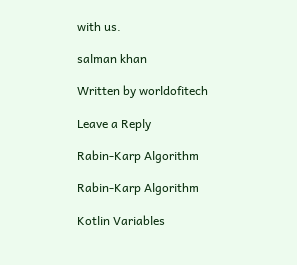with us.

salman khan

Written by worldofitech

Leave a Reply

Rabin-Karp Algorithm

Rabin-Karp Algorithm

Kotlin Variables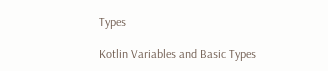Types

Kotlin Variables and Basic Types